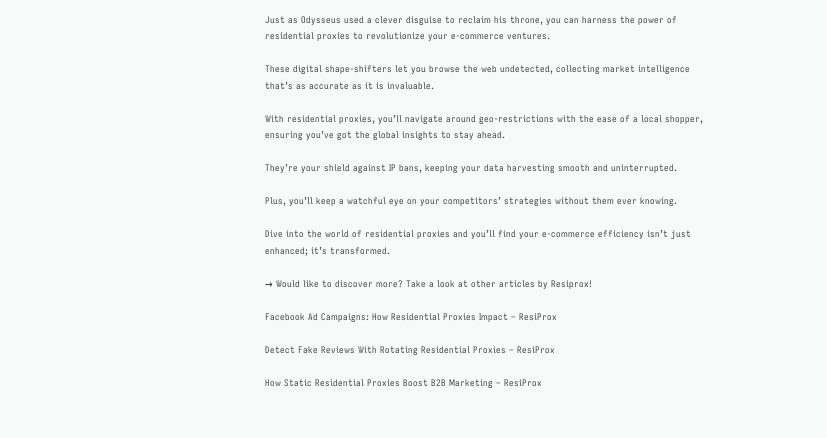Just as Odysseus used a clever disguise to reclaim his throne, you can harness the power of residential proxies to revolutionize your e-commerce ventures.

These digital shape-shifters let you browse the web undetected, collecting market intelligence that’s as accurate as it is invaluable.

With residential proxies, you’ll navigate around geo-restrictions with the ease of a local shopper, ensuring you’ve got the global insights to stay ahead.

They’re your shield against IP bans, keeping your data harvesting smooth and uninterrupted.

Plus, you’ll keep a watchful eye on your competitors’ strategies without them ever knowing.

Dive into the world of residential proxies and you’ll find your e-commerce efficiency isn’t just enhanced; it’s transformed.

→ Would like to discover more? Take a look at other articles by Resiprox!

Facebook Ad Campaigns: How Residential Proxies Impact – ResiProx

Detect Fake Reviews With Rotating Residential Proxies – ResiProx

How Static Residential Proxies Boost B2B Marketing – ResiProx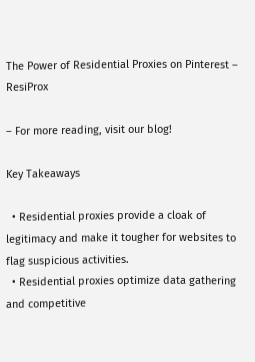The Power of Residential Proxies on Pinterest – ResiProx

– For more reading, visit our blog!

Key Takeaways

  • Residential proxies provide a cloak of legitimacy and make it tougher for websites to flag suspicious activities.
  • Residential proxies optimize data gathering and competitive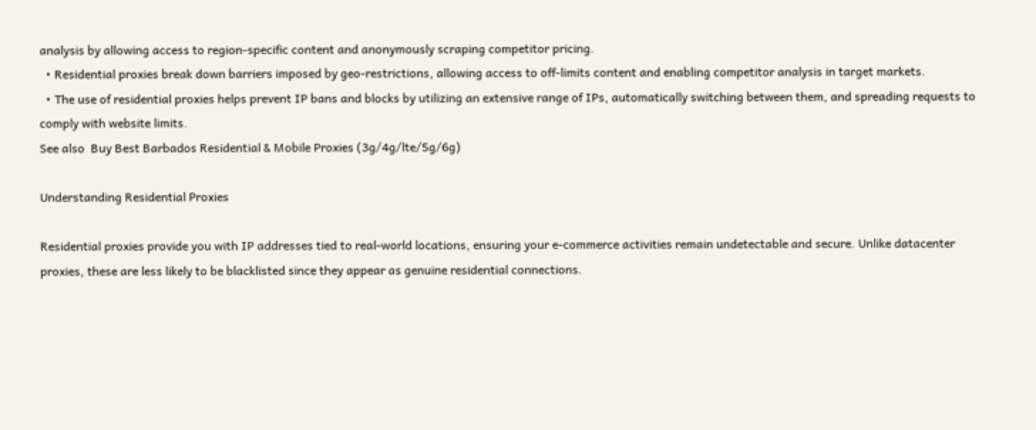analysis by allowing access to region-specific content and anonymously scraping competitor pricing.
  • Residential proxies break down barriers imposed by geo-restrictions, allowing access to off-limits content and enabling competitor analysis in target markets.
  • The use of residential proxies helps prevent IP bans and blocks by utilizing an extensive range of IPs, automatically switching between them, and spreading requests to comply with website limits.
See also  Buy Best Barbados Residential & Mobile Proxies (3g/4g/lte/5g/6g)

Understanding Residential Proxies

Residential proxies provide you with IP addresses tied to real-world locations, ensuring your e-commerce activities remain undetectable and secure. Unlike datacenter proxies, these are less likely to be blacklisted since they appear as genuine residential connections.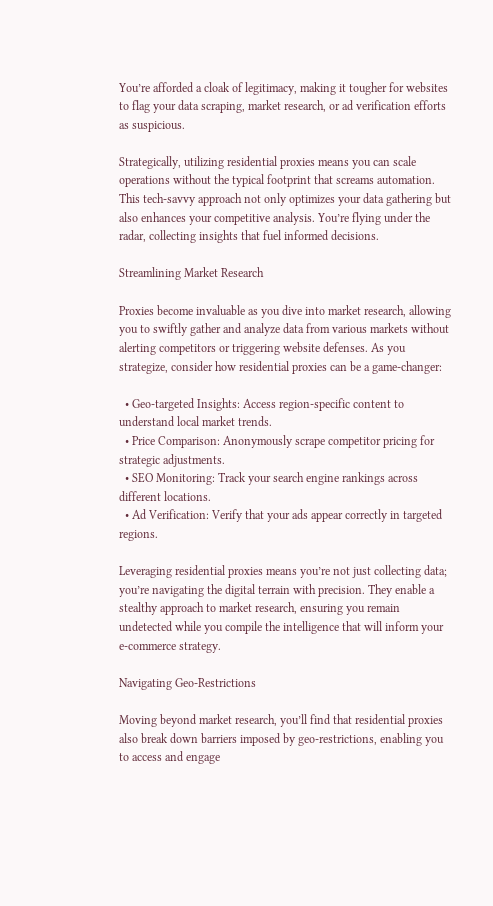You’re afforded a cloak of legitimacy, making it tougher for websites to flag your data scraping, market research, or ad verification efforts as suspicious.

Strategically, utilizing residential proxies means you can scale operations without the typical footprint that screams automation. This tech-savvy approach not only optimizes your data gathering but also enhances your competitive analysis. You’re flying under the radar, collecting insights that fuel informed decisions.

Streamlining Market Research

Proxies become invaluable as you dive into market research, allowing you to swiftly gather and analyze data from various markets without alerting competitors or triggering website defenses. As you strategize, consider how residential proxies can be a game-changer:

  • Geo-targeted Insights: Access region-specific content to understand local market trends.
  • Price Comparison: Anonymously scrape competitor pricing for strategic adjustments.
  • SEO Monitoring: Track your search engine rankings across different locations.
  • Ad Verification: Verify that your ads appear correctly in targeted regions.

Leveraging residential proxies means you’re not just collecting data; you’re navigating the digital terrain with precision. They enable a stealthy approach to market research, ensuring you remain undetected while you compile the intelligence that will inform your e-commerce strategy.

Navigating Geo-Restrictions

Moving beyond market research, you’ll find that residential proxies also break down barriers imposed by geo-restrictions, enabling you to access and engage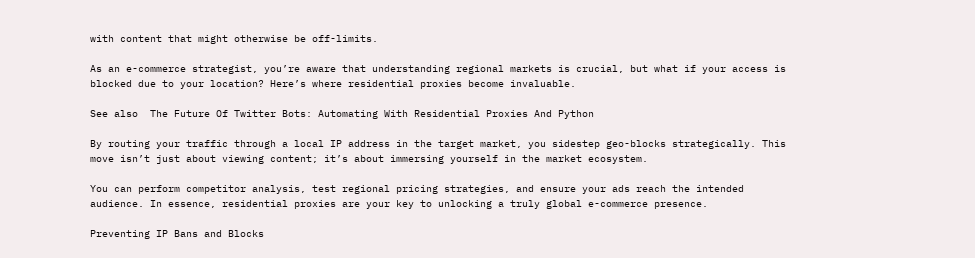with content that might otherwise be off-limits.

As an e-commerce strategist, you’re aware that understanding regional markets is crucial, but what if your access is blocked due to your location? Here’s where residential proxies become invaluable.

See also  The Future Of Twitter Bots: Automating With Residential Proxies And Python

By routing your traffic through a local IP address in the target market, you sidestep geo-blocks strategically. This move isn’t just about viewing content; it’s about immersing yourself in the market ecosystem.

You can perform competitor analysis, test regional pricing strategies, and ensure your ads reach the intended audience. In essence, residential proxies are your key to unlocking a truly global e-commerce presence.

Preventing IP Bans and Blocks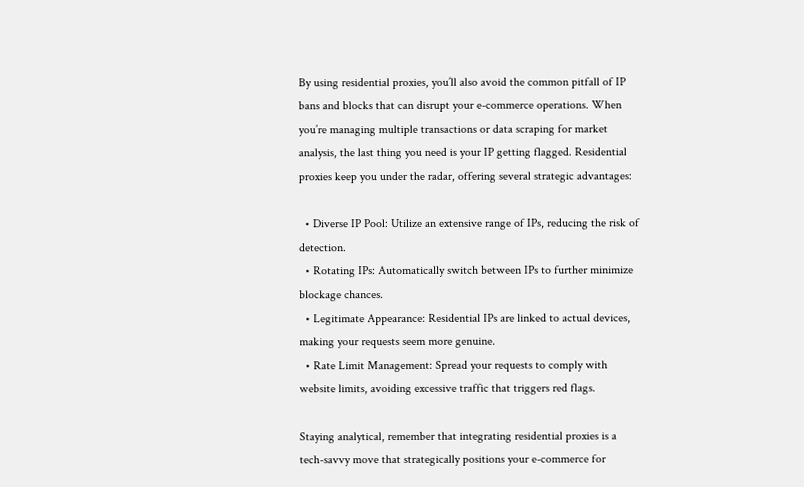By using residential proxies, you’ll also avoid the common pitfall of IP bans and blocks that can disrupt your e-commerce operations. When you’re managing multiple transactions or data scraping for market analysis, the last thing you need is your IP getting flagged. Residential proxies keep you under the radar, offering several strategic advantages:

  • Diverse IP Pool: Utilize an extensive range of IPs, reducing the risk of detection.
  • Rotating IPs: Automatically switch between IPs to further minimize blockage chances.
  • Legitimate Appearance: Residential IPs are linked to actual devices, making your requests seem more genuine.
  • Rate Limit Management: Spread your requests to comply with website limits, avoiding excessive traffic that triggers red flags.

Staying analytical, remember that integrating residential proxies is a tech-savvy move that strategically positions your e-commerce for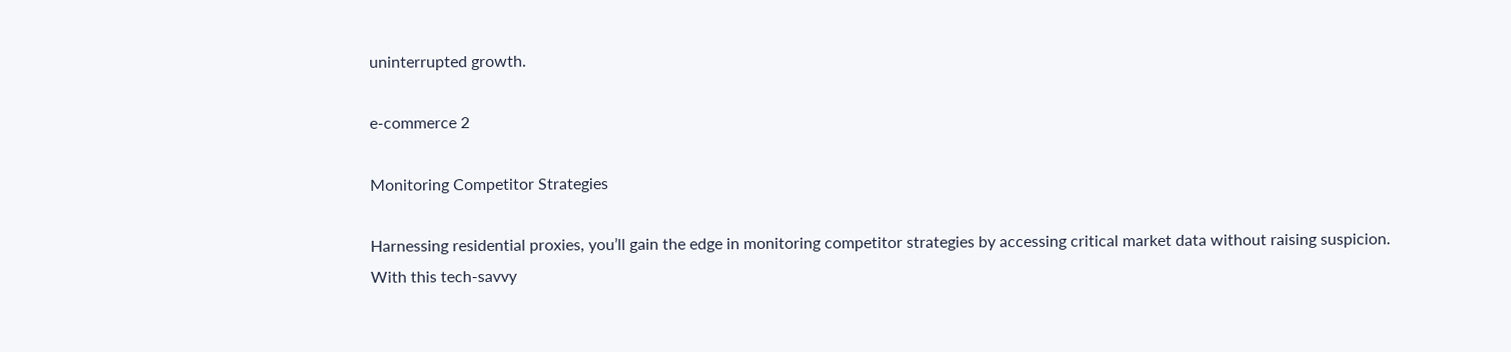uninterrupted growth.

e-commerce 2

Monitoring Competitor Strategies

Harnessing residential proxies, you’ll gain the edge in monitoring competitor strategies by accessing critical market data without raising suspicion. With this tech-savvy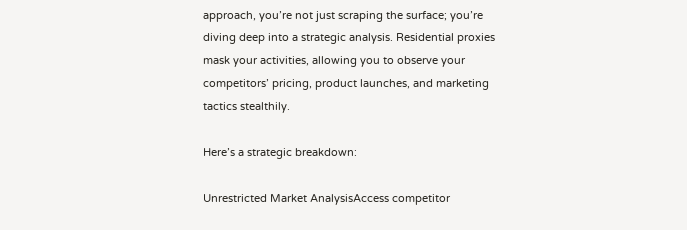approach, you’re not just scraping the surface; you’re diving deep into a strategic analysis. Residential proxies mask your activities, allowing you to observe your competitors’ pricing, product launches, and marketing tactics stealthily.

Here’s a strategic breakdown:

Unrestricted Market AnalysisAccess competitor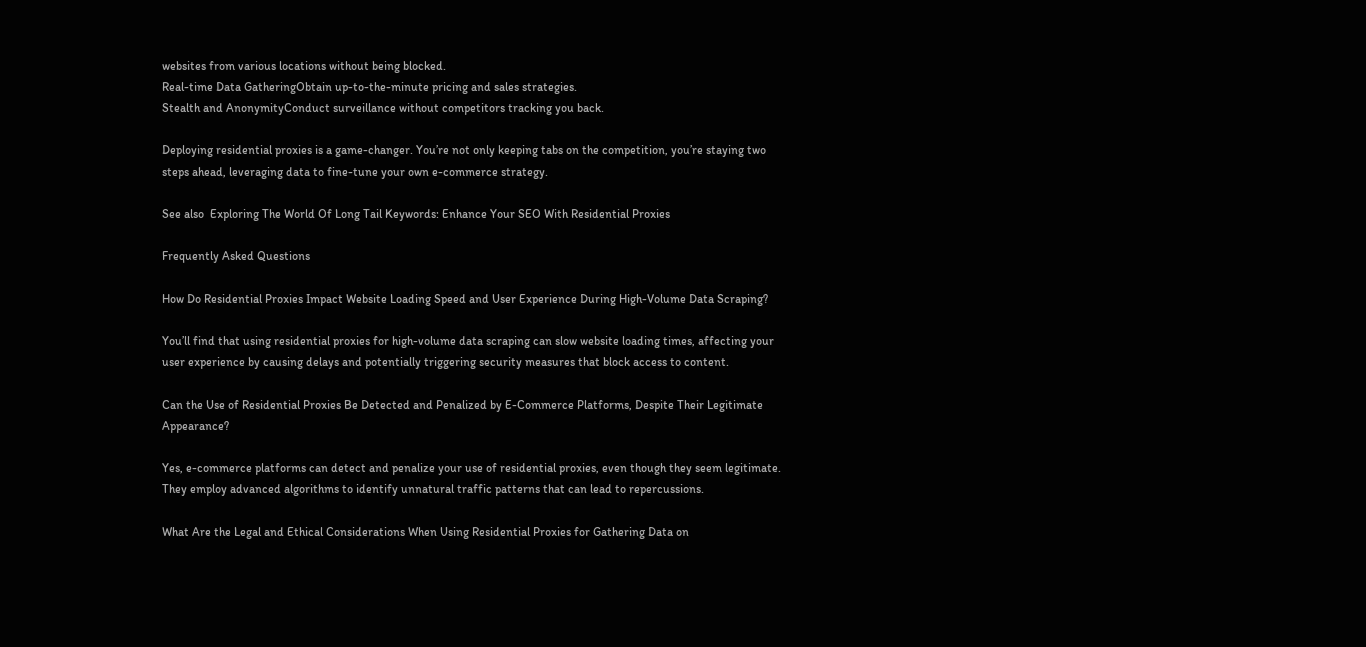websites from various locations without being blocked.
Real-time Data GatheringObtain up-to-the-minute pricing and sales strategies.
Stealth and AnonymityConduct surveillance without competitors tracking you back.

Deploying residential proxies is a game-changer. You’re not only keeping tabs on the competition, you’re staying two steps ahead, leveraging data to fine-tune your own e-commerce strategy.

See also  Exploring The World Of Long Tail Keywords: Enhance Your SEO With Residential Proxies

Frequently Asked Questions

How Do Residential Proxies Impact Website Loading Speed and User Experience During High-Volume Data Scraping?

You’ll find that using residential proxies for high-volume data scraping can slow website loading times, affecting your user experience by causing delays and potentially triggering security measures that block access to content.

Can the Use of Residential Proxies Be Detected and Penalized by E-Commerce Platforms, Despite Their Legitimate Appearance?

Yes, e-commerce platforms can detect and penalize your use of residential proxies, even though they seem legitimate. They employ advanced algorithms to identify unnatural traffic patterns that can lead to repercussions.

What Are the Legal and Ethical Considerations When Using Residential Proxies for Gathering Data on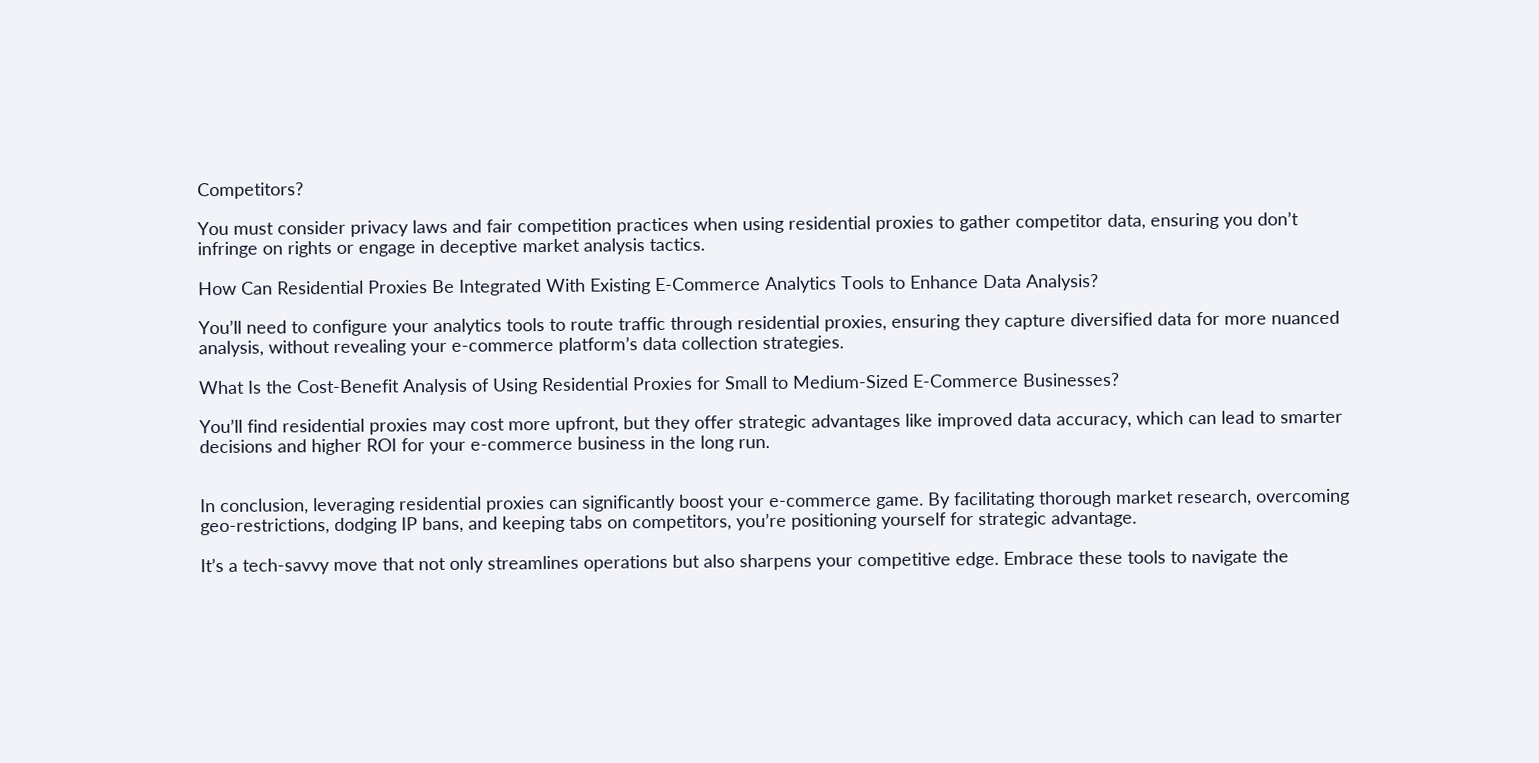Competitors?

You must consider privacy laws and fair competition practices when using residential proxies to gather competitor data, ensuring you don’t infringe on rights or engage in deceptive market analysis tactics.

How Can Residential Proxies Be Integrated With Existing E-Commerce Analytics Tools to Enhance Data Analysis?

You’ll need to configure your analytics tools to route traffic through residential proxies, ensuring they capture diversified data for more nuanced analysis, without revealing your e-commerce platform’s data collection strategies.

What Is the Cost-Benefit Analysis of Using Residential Proxies for Small to Medium-Sized E-Commerce Businesses?

You’ll find residential proxies may cost more upfront, but they offer strategic advantages like improved data accuracy, which can lead to smarter decisions and higher ROI for your e-commerce business in the long run.


In conclusion, leveraging residential proxies can significantly boost your e-commerce game. By facilitating thorough market research, overcoming geo-restrictions, dodging IP bans, and keeping tabs on competitors, you’re positioning yourself for strategic advantage.

It’s a tech-savvy move that not only streamlines operations but also sharpens your competitive edge. Embrace these tools to navigate the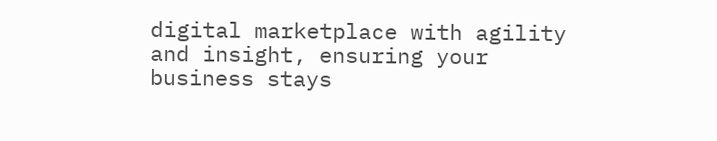digital marketplace with agility and insight, ensuring your business stays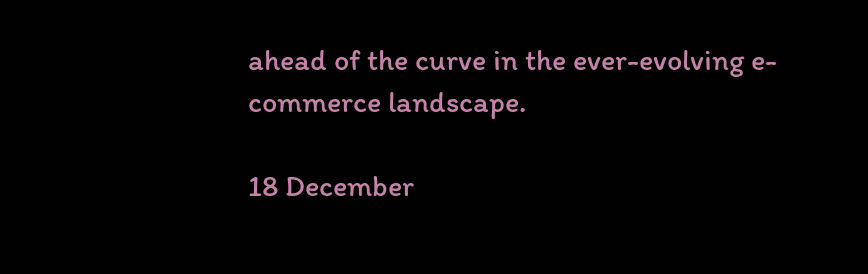ahead of the curve in the ever-evolving e-commerce landscape.

18 December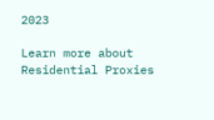2023

Learn more about Residential Proxies